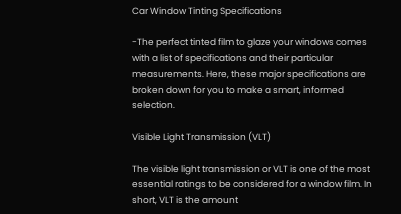Car Window Tinting Specifications

-The perfect tinted film to glaze your windows comes with a list of specifications and their particular measurements. Here, these major specifications are broken down for you to make a smart, informed selection.

Visible Light Transmission (VLT)

The visible light transmission or VLT is one of the most essential ratings to be considered for a window film. In short, VLT is the amount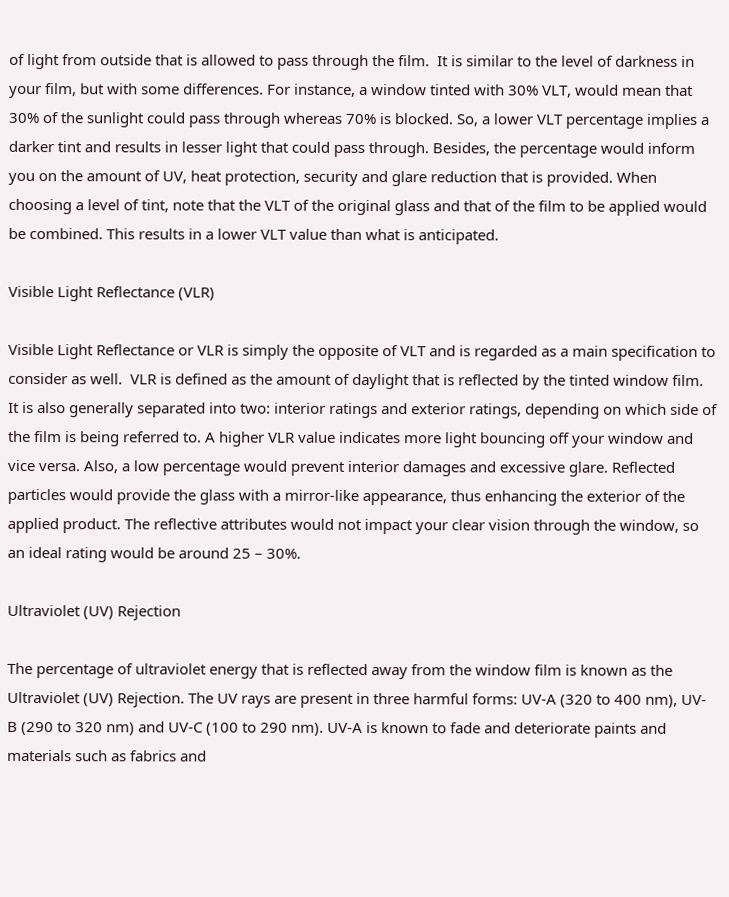of light from outside that is allowed to pass through the film.  It is similar to the level of darkness in your film, but with some differences. For instance, a window tinted with 30% VLT, would mean that 30% of the sunlight could pass through whereas 70% is blocked. So, a lower VLT percentage implies a darker tint and results in lesser light that could pass through. Besides, the percentage would inform you on the amount of UV, heat protection, security and glare reduction that is provided. When choosing a level of tint, note that the VLT of the original glass and that of the film to be applied would be combined. This results in a lower VLT value than what is anticipated.

Visible Light Reflectance (VLR)

Visible Light Reflectance or VLR is simply the opposite of VLT and is regarded as a main specification to consider as well.  VLR is defined as the amount of daylight that is reflected by the tinted window film.  It is also generally separated into two: interior ratings and exterior ratings, depending on which side of the film is being referred to. A higher VLR value indicates more light bouncing off your window and vice versa. Also, a low percentage would prevent interior damages and excessive glare. Reflected particles would provide the glass with a mirror-like appearance, thus enhancing the exterior of the applied product. The reflective attributes would not impact your clear vision through the window, so an ideal rating would be around 25 – 30%.

Ultraviolet (UV) Rejection

The percentage of ultraviolet energy that is reflected away from the window film is known as the Ultraviolet (UV) Rejection. The UV rays are present in three harmful forms: UV-A (320 to 400 nm), UV-B (290 to 320 nm) and UV-C (100 to 290 nm). UV-A is known to fade and deteriorate paints and materials such as fabrics and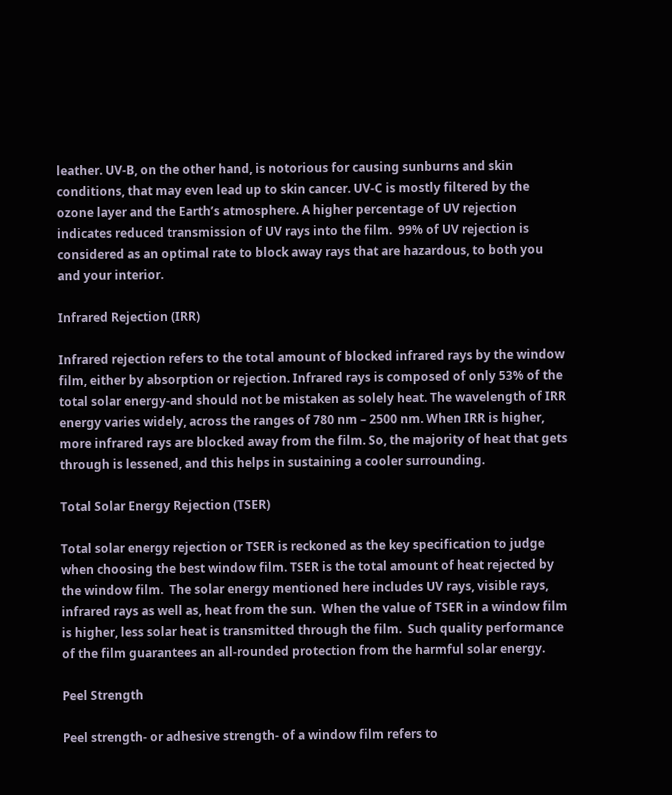leather. UV-B, on the other hand, is notorious for causing sunburns and skin conditions, that may even lead up to skin cancer. UV-C is mostly filtered by the ozone layer and the Earth’s atmosphere. A higher percentage of UV rejection indicates reduced transmission of UV rays into the film.  99% of UV rejection is considered as an optimal rate to block away rays that are hazardous, to both you and your interior.

Infrared Rejection (IRR)

Infrared rejection refers to the total amount of blocked infrared rays by the window film, either by absorption or rejection. Infrared rays is composed of only 53% of the total solar energy-and should not be mistaken as solely heat. The wavelength of IRR energy varies widely, across the ranges of 780 nm – 2500 nm. When IRR is higher, more infrared rays are blocked away from the film. So, the majority of heat that gets through is lessened, and this helps in sustaining a cooler surrounding.

Total Solar Energy Rejection (TSER)

Total solar energy rejection or TSER is reckoned as the key specification to judge when choosing the best window film. TSER is the total amount of heat rejected by the window film.  The solar energy mentioned here includes UV rays, visible rays, infrared rays as well as, heat from the sun.  When the value of TSER in a window film is higher, less solar heat is transmitted through the film.  Such quality performance of the film guarantees an all-rounded protection from the harmful solar energy.

Peel Strength

Peel strength- or adhesive strength- of a window film refers to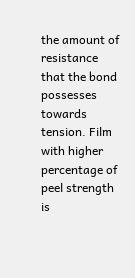the amount of resistance that the bond possesses towards tension. Film with higher percentage of peel strength is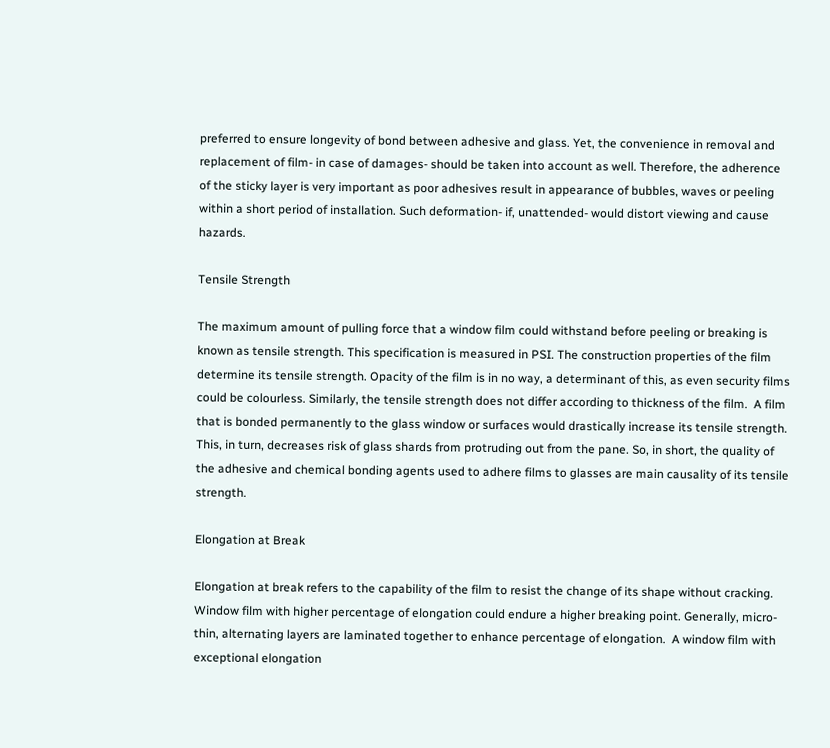preferred to ensure longevity of bond between adhesive and glass. Yet, the convenience in removal and replacement of film- in case of damages- should be taken into account as well. Therefore, the adherence of the sticky layer is very important as poor adhesives result in appearance of bubbles, waves or peeling within a short period of installation. Such deformation- if, unattended- would distort viewing and cause hazards.

Tensile Strength

The maximum amount of pulling force that a window film could withstand before peeling or breaking is known as tensile strength. This specification is measured in PSI. The construction properties of the film determine its tensile strength. Opacity of the film is in no way, a determinant of this, as even security films could be colourless. Similarly, the tensile strength does not differ according to thickness of the film.  A film that is bonded permanently to the glass window or surfaces would drastically increase its tensile strength. This, in turn, decreases risk of glass shards from protruding out from the pane. So, in short, the quality of the adhesive and chemical bonding agents used to adhere films to glasses are main causality of its tensile strength.

Elongation at Break

Elongation at break refers to the capability of the film to resist the change of its shape without cracking.  Window film with higher percentage of elongation could endure a higher breaking point. Generally, micro-thin, alternating layers are laminated together to enhance percentage of elongation.  A window film with exceptional elongation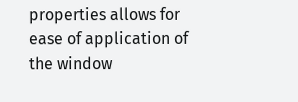properties allows for ease of application of the window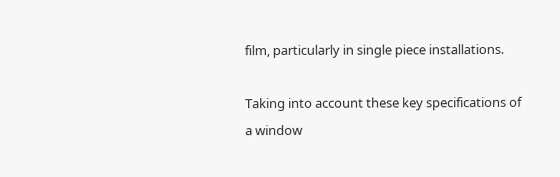film, particularly in single piece installations.

Taking into account these key specifications of a window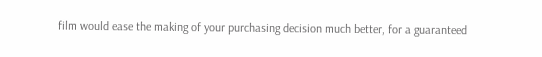film would ease the making of your purchasing decision much better, for a guaranteed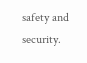safety and security.